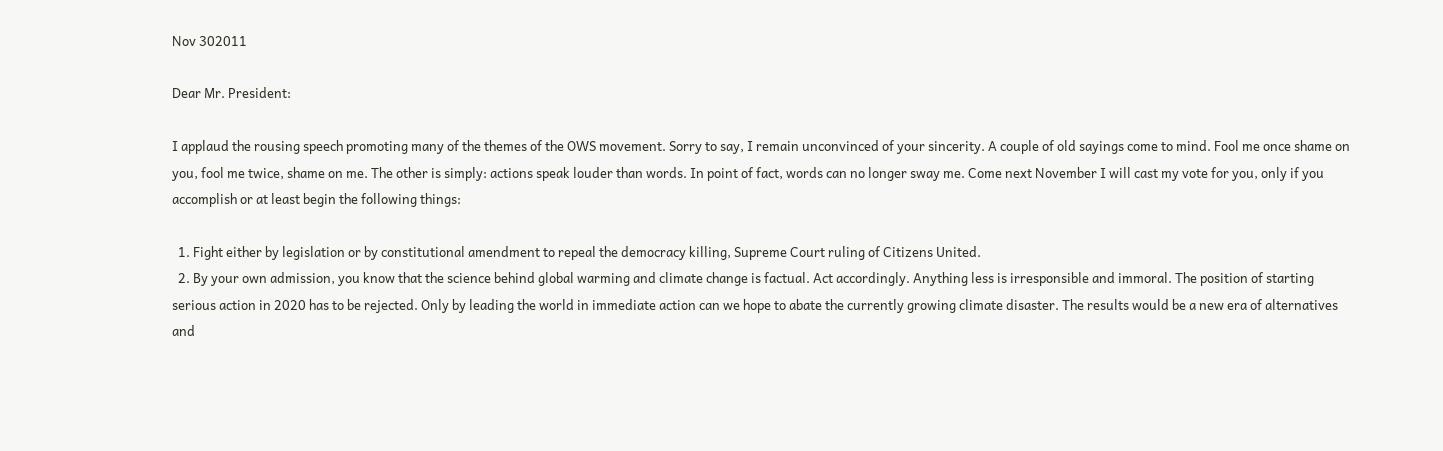Nov 302011

Dear Mr. President:

I applaud the rousing speech promoting many of the themes of the OWS movement. Sorry to say, I remain unconvinced of your sincerity. A couple of old sayings come to mind. Fool me once shame on you, fool me twice, shame on me. The other is simply: actions speak louder than words. In point of fact, words can no longer sway me. Come next November I will cast my vote for you, only if you accomplish or at least begin the following things:

  1. Fight either by legislation or by constitutional amendment to repeal the democracy killing, Supreme Court ruling of Citizens United.
  2. By your own admission, you know that the science behind global warming and climate change is factual. Act accordingly. Anything less is irresponsible and immoral. The position of starting serious action in 2020 has to be rejected. Only by leading the world in immediate action can we hope to abate the currently growing climate disaster. The results would be a new era of alternatives and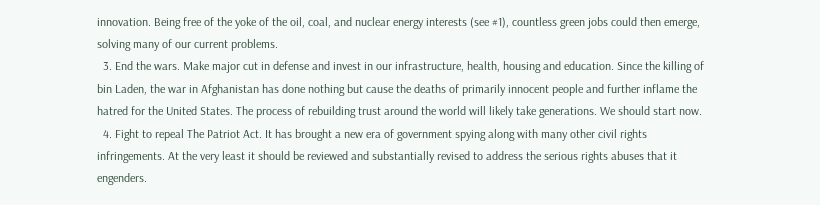innovation. Being free of the yoke of the oil, coal, and nuclear energy interests (see #1), countless green jobs could then emerge, solving many of our current problems.
  3. End the wars. Make major cut in defense and invest in our infrastructure, health, housing and education. Since the killing of bin Laden, the war in Afghanistan has done nothing but cause the deaths of primarily innocent people and further inflame the hatred for the United States. The process of rebuilding trust around the world will likely take generations. We should start now.
  4. Fight to repeal The Patriot Act. It has brought a new era of government spying along with many other civil rights infringements. At the very least it should be reviewed and substantially revised to address the serious rights abuses that it engenders.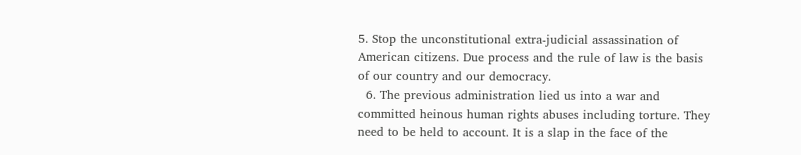5. Stop the unconstitutional extra-judicial assassination of American citizens. Due process and the rule of law is the basis of our country and our democracy.
  6. The previous administration lied us into a war and committed heinous human rights abuses including torture. They need to be held to account. It is a slap in the face of the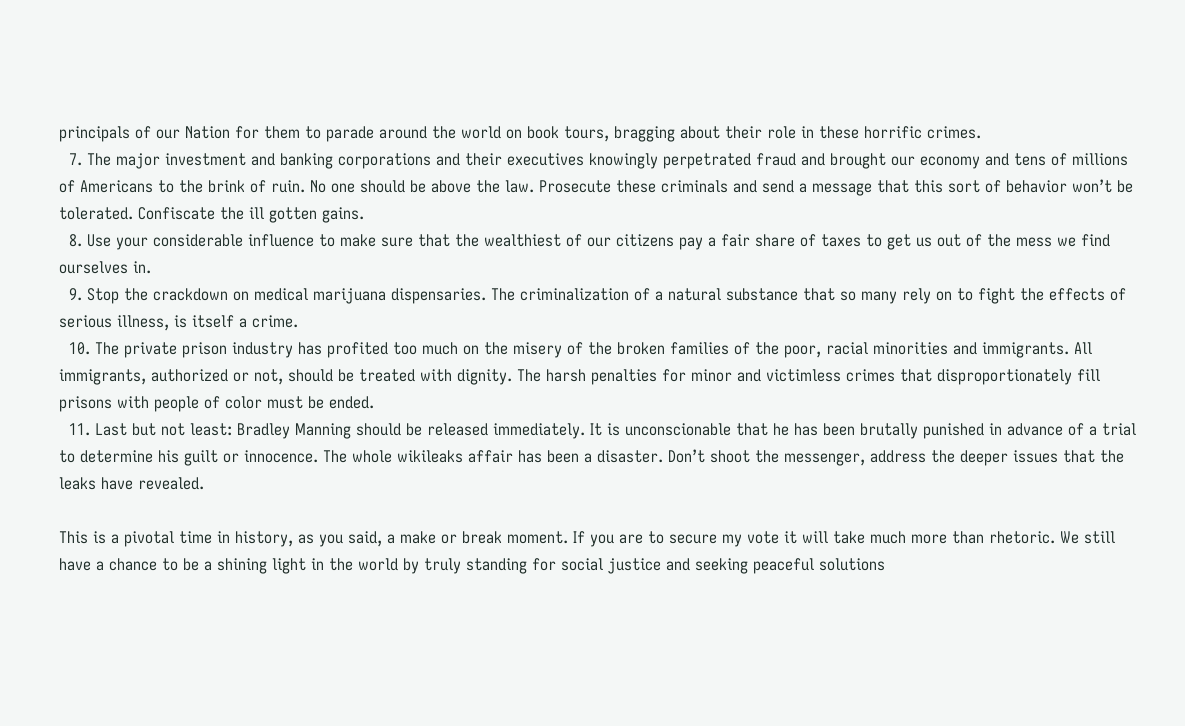principals of our Nation for them to parade around the world on book tours, bragging about their role in these horrific crimes.
  7. The major investment and banking corporations and their executives knowingly perpetrated fraud and brought our economy and tens of millions of Americans to the brink of ruin. No one should be above the law. Prosecute these criminals and send a message that this sort of behavior won’t be tolerated. Confiscate the ill gotten gains.
  8. Use your considerable influence to make sure that the wealthiest of our citizens pay a fair share of taxes to get us out of the mess we find ourselves in.
  9. Stop the crackdown on medical marijuana dispensaries. The criminalization of a natural substance that so many rely on to fight the effects of serious illness, is itself a crime.
  10. The private prison industry has profited too much on the misery of the broken families of the poor, racial minorities and immigrants. All immigrants, authorized or not, should be treated with dignity. The harsh penalties for minor and victimless crimes that disproportionately fill prisons with people of color must be ended.
  11. Last but not least: Bradley Manning should be released immediately. It is unconscionable that he has been brutally punished in advance of a trial to determine his guilt or innocence. The whole wikileaks affair has been a disaster. Don’t shoot the messenger, address the deeper issues that the leaks have revealed.

This is a pivotal time in history, as you said, a make or break moment. If you are to secure my vote it will take much more than rhetoric. We still have a chance to be a shining light in the world by truly standing for social justice and seeking peaceful solutions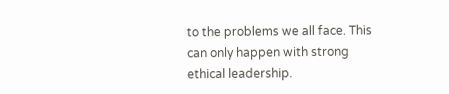to the problems we all face. This can only happen with strong ethical leadership.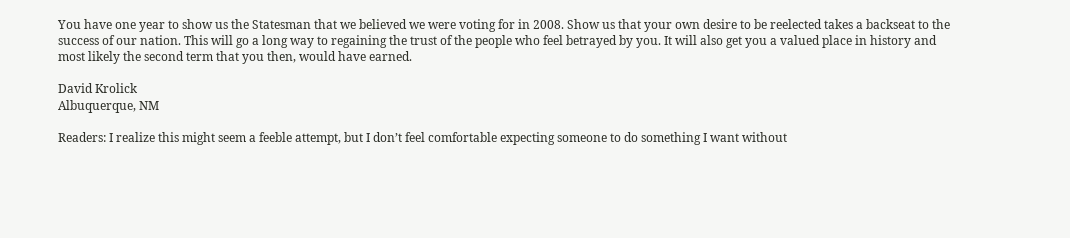You have one year to show us the Statesman that we believed we were voting for in 2008. Show us that your own desire to be reelected takes a backseat to the success of our nation. This will go a long way to regaining the trust of the people who feel betrayed by you. It will also get you a valued place in history and most likely the second term that you then, would have earned.

David Krolick
Albuquerque, NM

Readers: I realize this might seem a feeble attempt, but I don’t feel comfortable expecting someone to do something I want without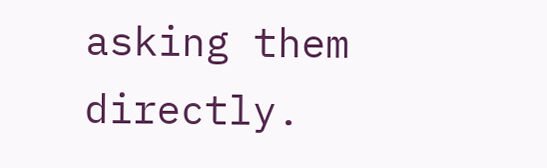asking them directly.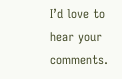I’d love to hear your comments.